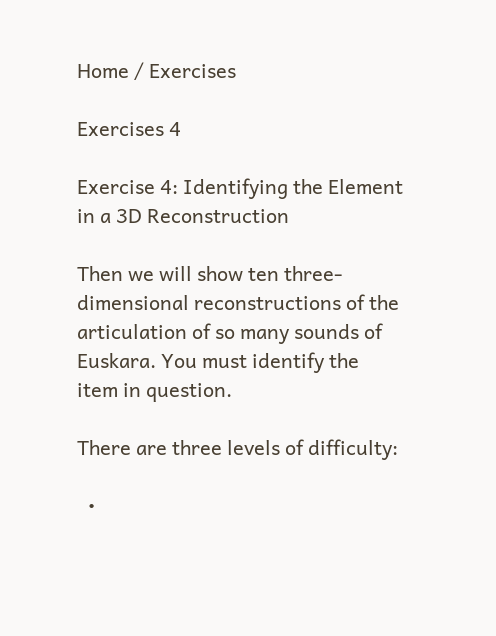Home / Exercises

Exercises 4

Exercise 4: Identifying the Element in a 3D Reconstruction

Then we will show ten three-dimensional reconstructions of the articulation of so many sounds of Euskara. You must identify the item in question.

There are three levels of difficulty:

  •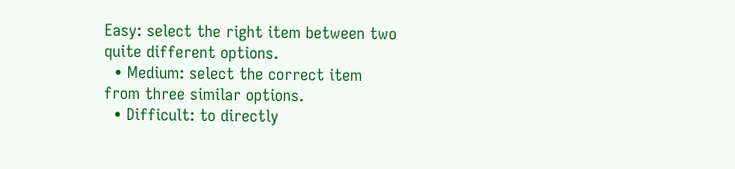Easy: select the right item between two quite different options.
  • Medium: select the correct item from three similar options.
  • Difficult: to directly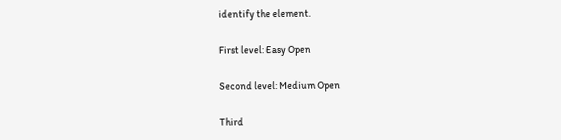identify the element.

First level: Easy Open

Second level: Medium Open

Third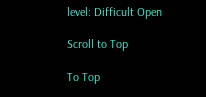level: Difficult Open

Scroll to Top

To Top